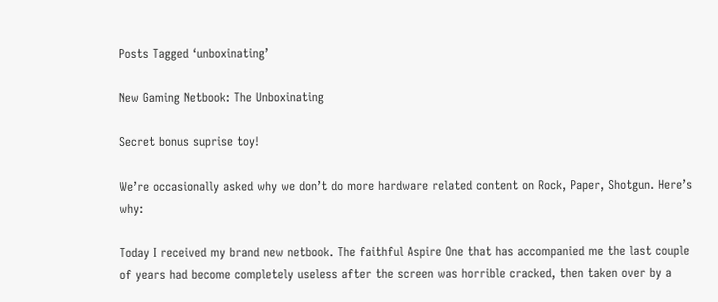Posts Tagged ‘unboxinating’

New Gaming Netbook: The Unboxinating

Secret bonus suprise toy!

We’re occasionally asked why we don’t do more hardware related content on Rock, Paper, Shotgun. Here’s why:

Today I received my brand new netbook. The faithful Aspire One that has accompanied me the last couple of years had become completely useless after the screen was horrible cracked, then taken over by a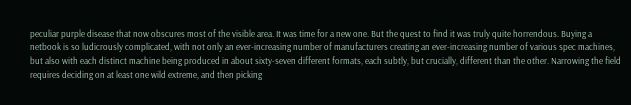peculiar purple disease that now obscures most of the visible area. It was time for a new one. But the quest to find it was truly quite horrendous. Buying a netbook is so ludicrously complicated, with not only an ever-increasing number of manufacturers creating an ever-increasing number of various spec machines, but also with each distinct machine being produced in about sixty-seven different formats, each subtly, but crucially, different than the other. Narrowing the field requires deciding on at least one wild extreme, and then picking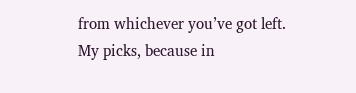from whichever you’ve got left. My picks, because in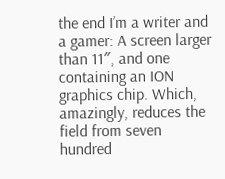the end I’m a writer and a gamer: A screen larger than 11″, and one containing an ION graphics chip. Which, amazingly, reduces the field from seven hundred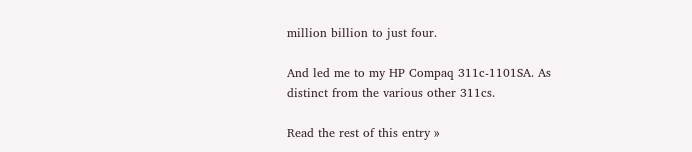million billion to just four.

And led me to my HP Compaq 311c-1101SA. As distinct from the various other 311cs.

Read the rest of this entry »